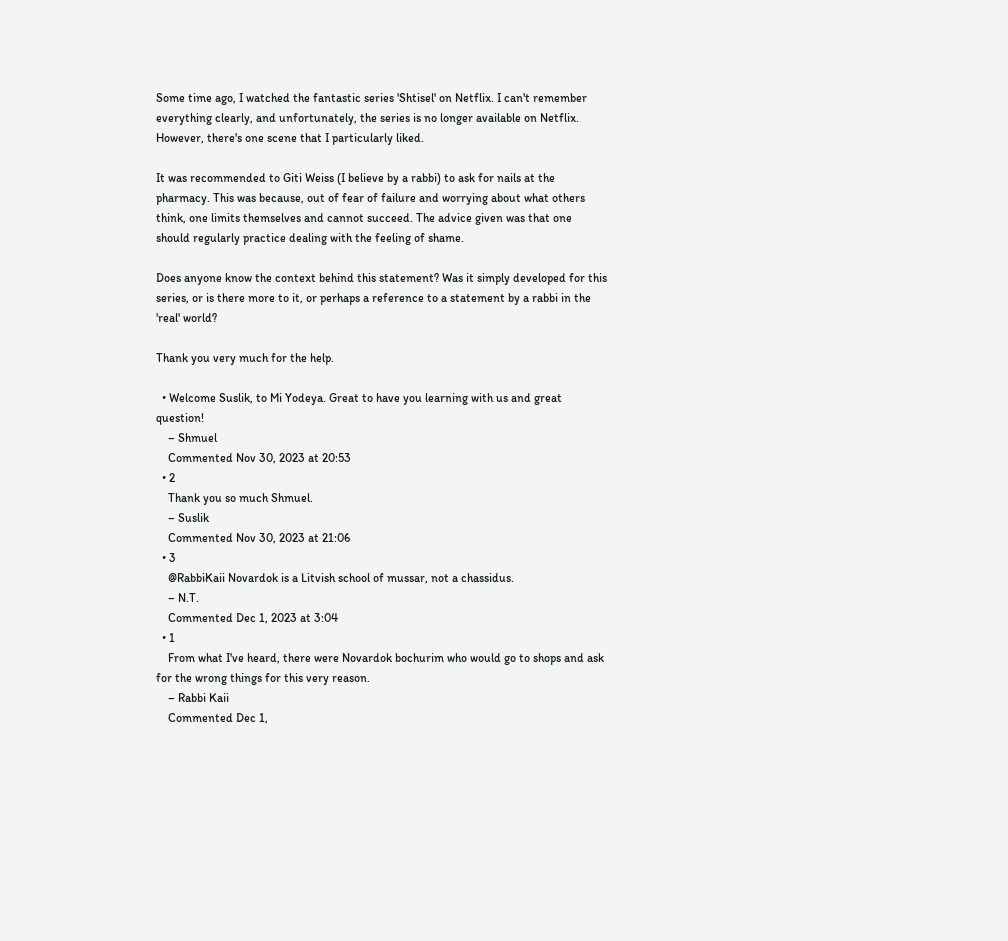Some time ago, I watched the fantastic series 'Shtisel' on Netflix. I can't remember everything clearly, and unfortunately, the series is no longer available on Netflix. However, there's one scene that I particularly liked.

It was recommended to Giti Weiss (I believe by a rabbi) to ask for nails at the pharmacy. This was because, out of fear of failure and worrying about what others think, one limits themselves and cannot succeed. The advice given was that one should regularly practice dealing with the feeling of shame.

Does anyone know the context behind this statement? Was it simply developed for this series, or is there more to it, or perhaps a reference to a statement by a rabbi in the 'real' world?

Thank you very much for the help.

  • Welcome Suslik, to Mi Yodeya. Great to have you learning with us and great question!
    – Shmuel
    Commented Nov 30, 2023 at 20:53
  • 2
    Thank you so much Shmuel.
    – Suslik
    Commented Nov 30, 2023 at 21:06
  • 3
    @RabbiKaii Novardok is a Litvish school of mussar, not a chassidus.
    – N.T.
    Commented Dec 1, 2023 at 3:04
  • 1
    From what I've heard, there were Novardok bochurim who would go to shops and ask for the wrong things for this very reason.
    – Rabbi Kaii
    Commented Dec 1,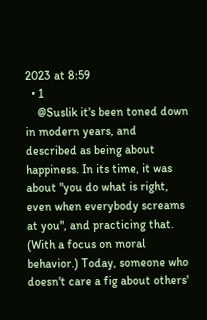2023 at 8:59
  • 1
    @Suslik it's been toned down in modern years, and described as being about happiness. In its time, it was about "you do what is right, even when everybody screams at you", and practicing that. (With a focus on moral behavior.) Today, someone who doesn't care a fig about others'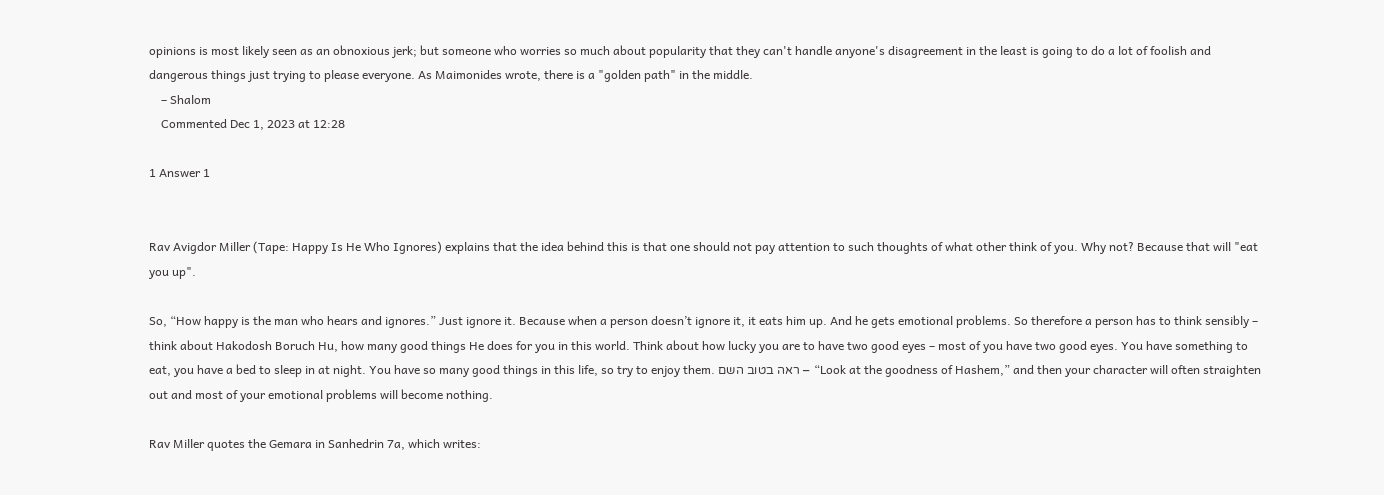opinions is most likely seen as an obnoxious jerk; but someone who worries so much about popularity that they can't handle anyone's disagreement in the least is going to do a lot of foolish and dangerous things just trying to please everyone. As Maimonides wrote, there is a "golden path" in the middle.
    – Shalom
    Commented Dec 1, 2023 at 12:28

1 Answer 1


Rav Avigdor Miller (Tape: Happy Is He Who Ignores) explains that the idea behind this is that one should not pay attention to such thoughts of what other think of you. Why not? Because that will "eat you up".

So, “How happy is the man who hears and ignores.” Just ignore it. Because when a person doesn’t ignore it, it eats him up. And he gets emotional problems. So therefore a person has to think sensibly – think about Hakodosh Boruch Hu, how many good things He does for you in this world. Think about how lucky you are to have two good eyes – most of you have two good eyes. You have something to eat, you have a bed to sleep in at night. You have so many good things in this life, so try to enjoy them. ראה בטוב השם – “Look at the goodness of Hashem,” and then your character will often straighten out and most of your emotional problems will become nothing.

Rav Miller quotes the Gemara in Sanhedrin 7a, which writes: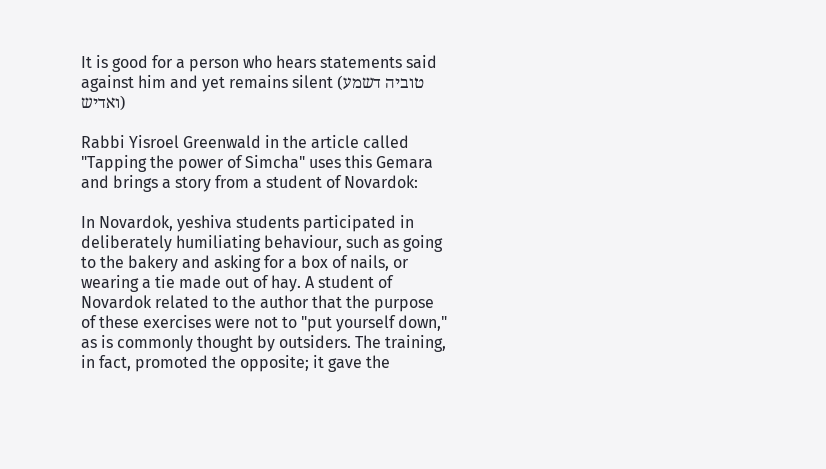It is good for a person who hears statements said against him and yet remains silent (טוביה דשמע ואדיש)

Rabbi Yisroel Greenwald in the article called "Tapping the power of Simcha" uses this Gemara and brings a story from a student of Novardok:

In Novardok, yeshiva students participated in deliberately humiliating behaviour, such as going to the bakery and asking for a box of nails, or wearing a tie made out of hay. A student of Novardok related to the author that the purpose of these exercises were not to "put yourself down," as is commonly thought by outsiders. The training, in fact, promoted the opposite; it gave the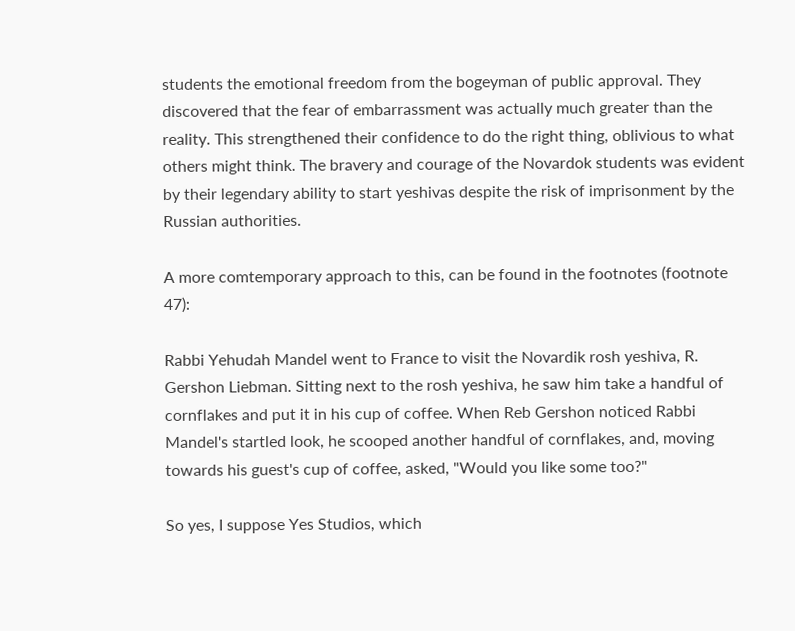students the emotional freedom from the bogeyman of public approval. They discovered that the fear of embarrassment was actually much greater than the reality. This strengthened their confidence to do the right thing, oblivious to what others might think. The bravery and courage of the Novardok students was evident by their legendary ability to start yeshivas despite the risk of imprisonment by the Russian authorities.

A more comtemporary approach to this, can be found in the footnotes (footnote 47):

Rabbi Yehudah Mandel went to France to visit the Novardik rosh yeshiva, R. Gershon Liebman. Sitting next to the rosh yeshiva, he saw him take a handful of cornflakes and put it in his cup of coffee. When Reb Gershon noticed Rabbi Mandel's startled look, he scooped another handful of cornflakes, and, moving towards his guest's cup of coffee, asked, "Would you like some too?"

So yes, I suppose Yes Studios, which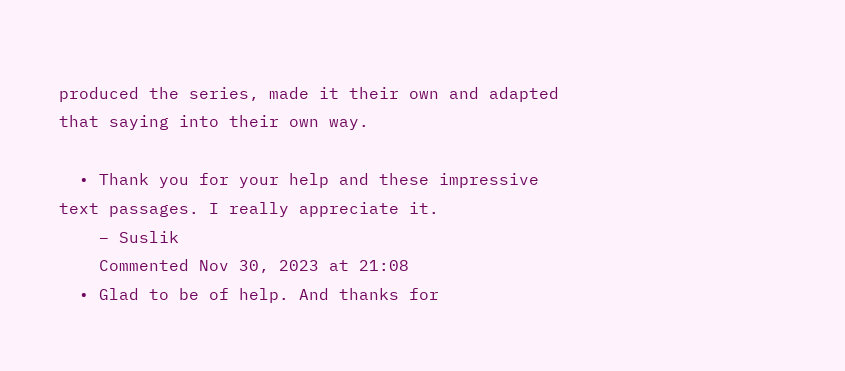produced the series, made it their own and adapted that saying into their own way.

  • Thank you for your help and these impressive text passages. I really appreciate it.
    – Suslik
    Commented Nov 30, 2023 at 21:08
  • Glad to be of help. And thanks for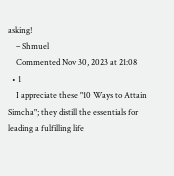asking!
    – Shmuel
    Commented Nov 30, 2023 at 21:08
  • 1
    I appreciate these "10 Ways to Attain Simcha"; they distill the essentials for leading a fulfilling life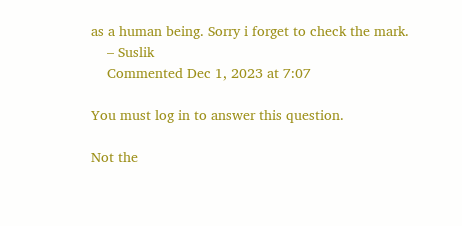as a human being. Sorry i forget to check the mark.
    – Suslik
    Commented Dec 1, 2023 at 7:07

You must log in to answer this question.

Not the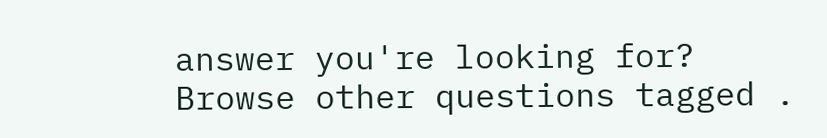answer you're looking for? Browse other questions tagged .